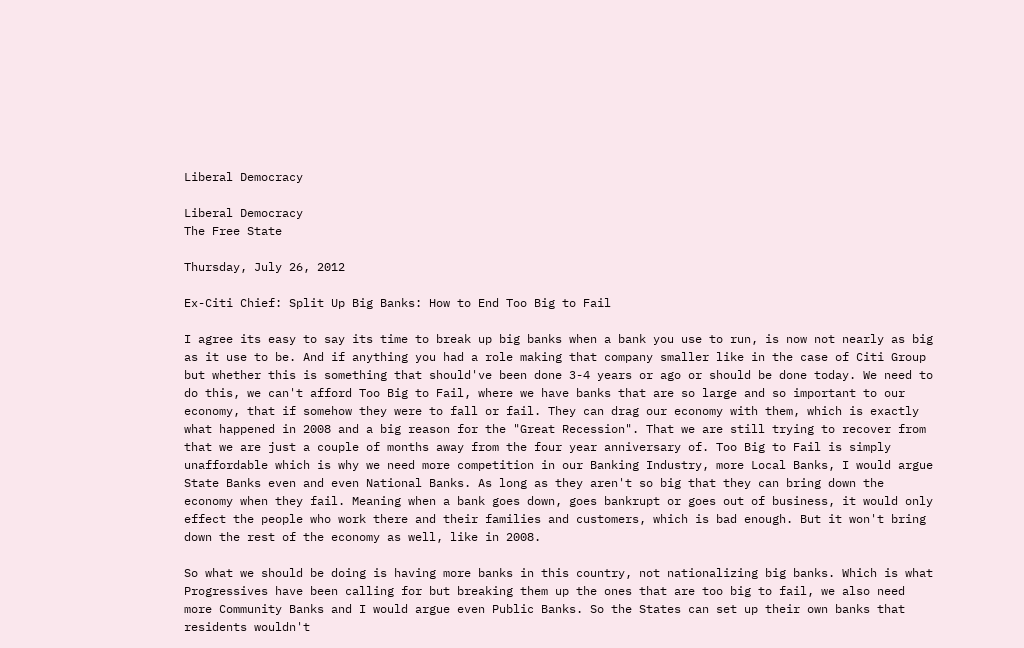Liberal Democracy

Liberal Democracy
The Free State

Thursday, July 26, 2012

Ex-Citi Chief: Split Up Big Banks: How to End Too Big to Fail

I agree its easy to say its time to break up big banks when a bank you use to run, is now not nearly as big as it use to be. And if anything you had a role making that company smaller like in the case of Citi Group but whether this is something that should've been done 3-4 years or ago or should be done today. We need to do this, we can't afford Too Big to Fail, where we have banks that are so large and so important to our economy, that if somehow they were to fall or fail. They can drag our economy with them, which is exactly what happened in 2008 and a big reason for the "Great Recession". That we are still trying to recover from that we are just a couple of months away from the four year anniversary of. Too Big to Fail is simply unaffordable which is why we need more competition in our Banking Industry, more Local Banks, I would argue State Banks even and even National Banks. As long as they aren't so big that they can bring down the economy when they fail. Meaning when a bank goes down, goes bankrupt or goes out of business, it would only effect the people who work there and their families and customers, which is bad enough. But it won't bring down the rest of the economy as well, like in 2008.

So what we should be doing is having more banks in this country, not nationalizing big banks. Which is what Progressives have been calling for but breaking them up the ones that are too big to fail, we also need more Community Banks and I would argue even Public Banks. So the States can set up their own banks that residents wouldn't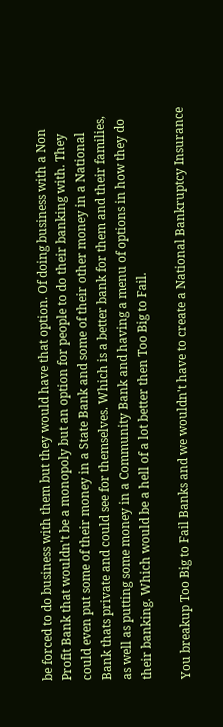be forced to do business with them but they would have that option. Of doing business with a Non Profit Bank that wouldn't be a monopoly but an option for people to do their banking with. They could even put some of their money in a State Bank and some of their other money in a National Bank thats private and could see for themselves. Which is a better bank for them and their families, as well as putting some money in a Community Bank and having a menu of options in how they do their banking. Which would be a hell of a lot better then Too Big to Fail.

You breakup Too Big to Fail Banks and we wouldn't have to create a National Bankruptcy Insurance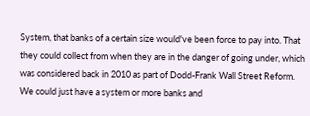System, that banks of a certain size would've been force to pay into. That they could collect from when they are in the danger of going under, which was considered back in 2010 as part of Dodd-Frank Wall Street Reform. We could just have a system or more banks and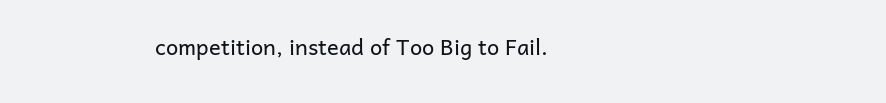competition, instead of Too Big to Fail.